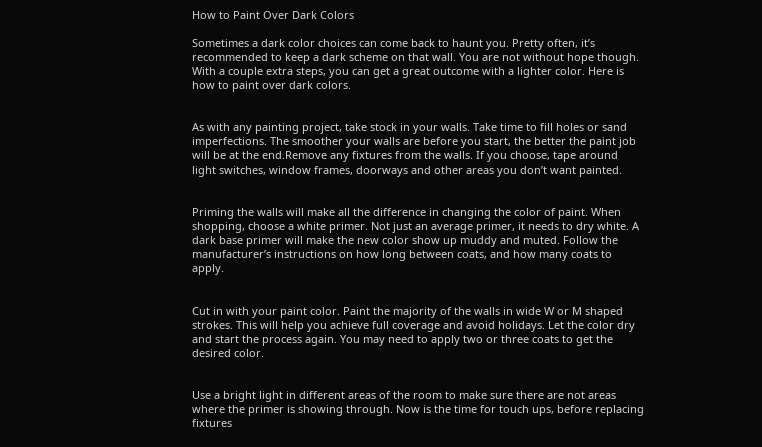How to Paint Over Dark Colors

Sometimes a dark color choices can come back to haunt you. Pretty often, it’s recommended to keep a dark scheme on that wall. You are not without hope though. With a couple extra steps, you can get a great outcome with a lighter color. Here is how to paint over dark colors.


As with any painting project, take stock in your walls. Take time to fill holes or sand imperfections. The smoother your walls are before you start, the better the paint job will be at the end.Remove any fixtures from the walls. If you choose, tape around light switches, window frames, doorways and other areas you don’t want painted.


Priming the walls will make all the difference in changing the color of paint. When shopping, choose a white primer. Not just an average primer, it needs to dry white. A dark base primer will make the new color show up muddy and muted. Follow the manufacturer’s instructions on how long between coats, and how many coats to apply.


Cut in with your paint color. Paint the majority of the walls in wide W or M shaped strokes. This will help you achieve full coverage and avoid holidays. Let the color dry and start the process again. You may need to apply two or three coats to get the desired color.


Use a bright light in different areas of the room to make sure there are not areas where the primer is showing through. Now is the time for touch ups, before replacing fixtures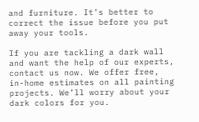and furniture. It’s better to correct the issue before you put away your tools.

If you are tackling a dark wall and want the help of our experts, contact us now. We offer free, in-home estimates on all painting projects. We’ll worry about your dark colors for you.